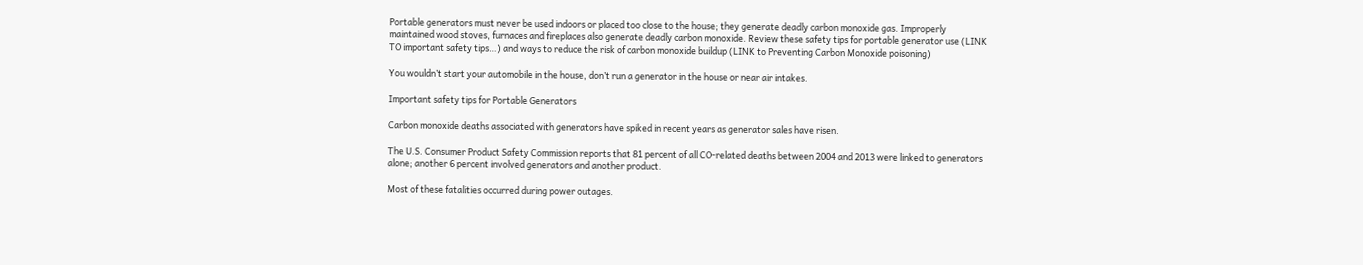Portable generators must never be used indoors or placed too close to the house; they generate deadly carbon monoxide gas. Improperly maintained wood stoves, furnaces and fireplaces also generate deadly carbon monoxide. Review these safety tips for portable generator use (LINK TO important safety tips…) and ways to reduce the risk of carbon monoxide buildup (LINK to Preventing Carbon Monoxide poisoning)

You wouldn’t start your automobile in the house, don’t run a generator in the house or near air intakes.

Important safety tips for Portable Generators

Carbon monoxide deaths associated with generators have spiked in recent years as generator sales have risen.

The U.S. Consumer Product Safety Commission reports that 81 percent of all CO-related deaths between 2004 and 2013 were linked to generators alone; another 6 percent involved generators and another product.

Most of these fatalities occurred during power outages.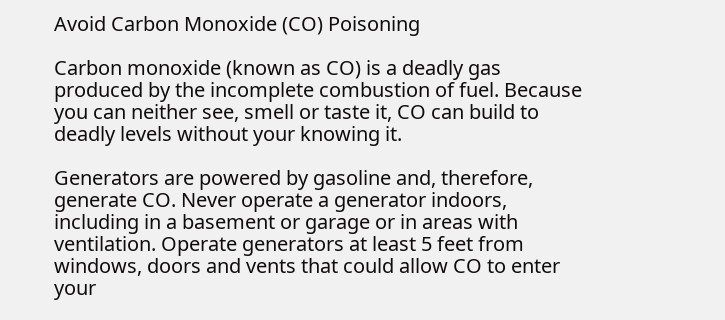Avoid Carbon Monoxide (CO) Poisoning

Carbon monoxide (known as CO) is a deadly gas produced by the incomplete combustion of fuel. Because you can neither see, smell or taste it, CO can build to deadly levels without your knowing it.

Generators are powered by gasoline and, therefore, generate CO. Never operate a generator indoors, including in a basement or garage or in areas with ventilation. Operate generators at least 5 feet from windows, doors and vents that could allow CO to enter your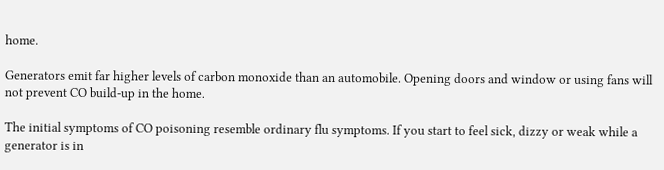home.

Generators emit far higher levels of carbon monoxide than an automobile. Opening doors and window or using fans will not prevent CO build-up in the home.

The initial symptoms of CO poisoning resemble ordinary flu symptoms. If you start to feel sick, dizzy or weak while a generator is in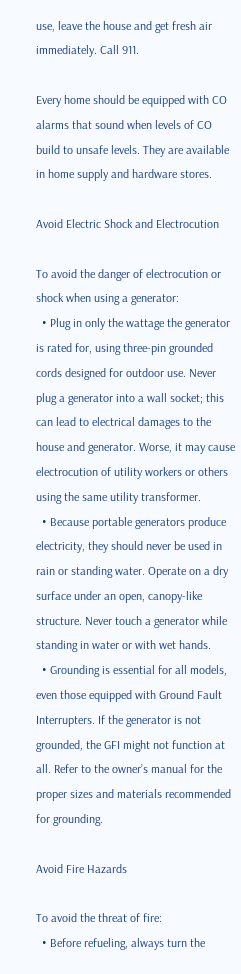use, leave the house and get fresh air immediately. Call 911.

Every home should be equipped with CO alarms that sound when levels of CO build to unsafe levels. They are available in home supply and hardware stores.

Avoid Electric Shock and Electrocution

To avoid the danger of electrocution or shock when using a generator:
  • Plug in only the wattage the generator is rated for, using three-pin grounded cords designed for outdoor use. Never plug a generator into a wall socket; this can lead to electrical damages to the house and generator. Worse, it may cause electrocution of utility workers or others using the same utility transformer.
  • Because portable generators produce electricity, they should never be used in rain or standing water. Operate on a dry surface under an open, canopy-like structure. Never touch a generator while standing in water or with wet hands.
  • Grounding is essential for all models, even those equipped with Ground Fault Interrupters. If the generator is not grounded, the GFI might not function at all. Refer to the owner’s manual for the proper sizes and materials recommended for grounding.

Avoid Fire Hazards

To avoid the threat of fire:
  • Before refueling, always turn the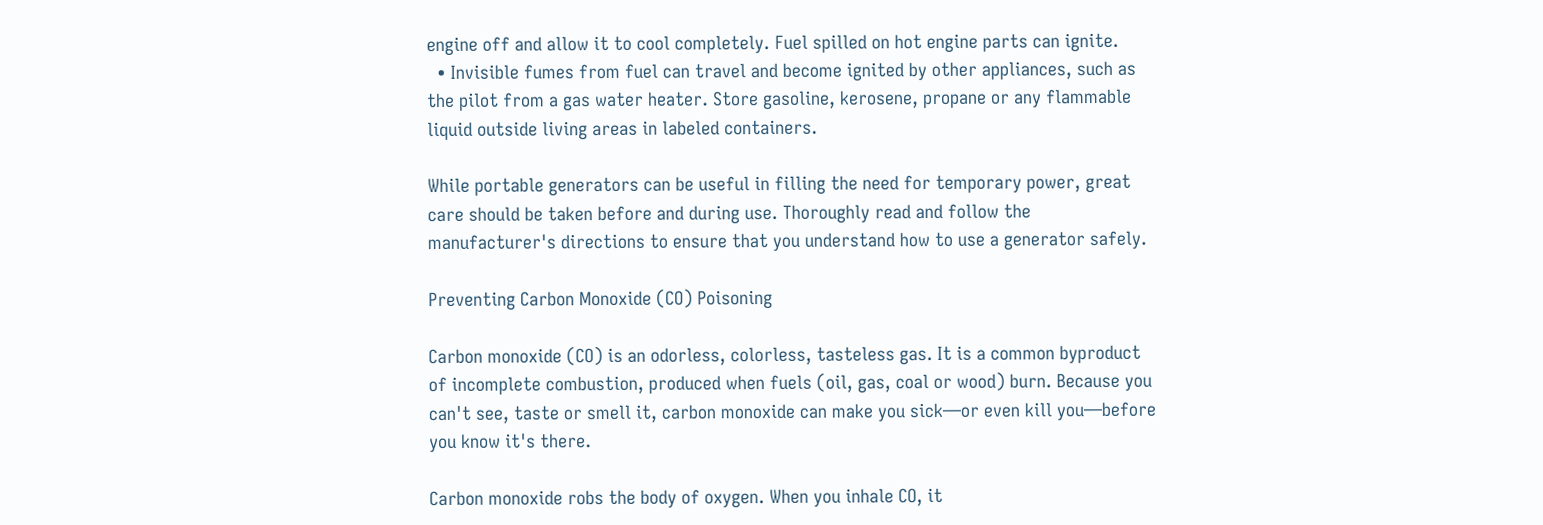engine off and allow it to cool completely. Fuel spilled on hot engine parts can ignite.
  • Invisible fumes from fuel can travel and become ignited by other appliances, such as the pilot from a gas water heater. Store gasoline, kerosene, propane or any flammable liquid outside living areas in labeled containers.

While portable generators can be useful in filling the need for temporary power, great care should be taken before and during use. Thoroughly read and follow the manufacturer's directions to ensure that you understand how to use a generator safely.

Preventing Carbon Monoxide (CO) Poisoning

Carbon monoxide (CO) is an odorless, colorless, tasteless gas. It is a common byproduct of incomplete combustion, produced when fuels (oil, gas, coal or wood) burn. Because you can't see, taste or smell it, carbon monoxide can make you sick—or even kill you—before you know it's there.

Carbon monoxide robs the body of oxygen. When you inhale CO, it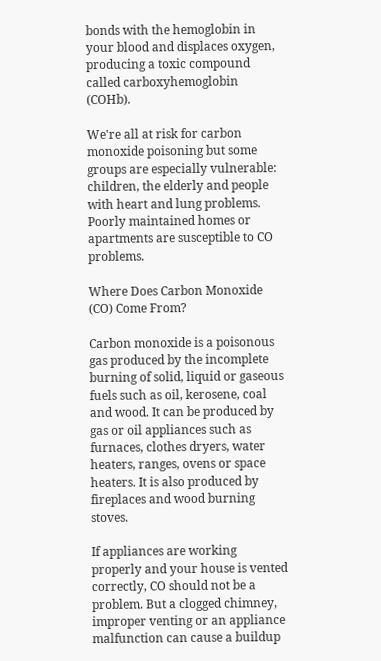bonds with the hemoglobin in your blood and displaces oxygen, producing a toxic compound called carboxyhemoglobin (COHb).

We're all at risk for carbon monoxide poisoning but some groups are especially vulnerable: children, the elderly and people with heart and lung problems. Poorly maintained homes or apartments are susceptible to CO problems.

Where Does Carbon Monoxide (CO) Come From?

Carbon monoxide is a poisonous gas produced by the incomplete burning of solid, liquid or gaseous fuels such as oil, kerosene, coal and wood. It can be produced by gas or oil appliances such as furnaces, clothes dryers, water heaters, ranges, ovens or space heaters. It is also produced by fireplaces and wood burning stoves.

If appliances are working properly and your house is vented correctly, CO should not be a problem. But a clogged chimney, improper venting or an appliance malfunction can cause a buildup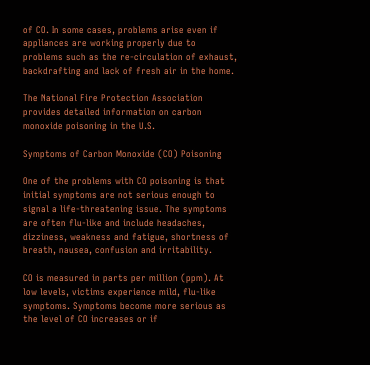of CO. In some cases, problems arise even if appliances are working properly due to problems such as the re-circulation of exhaust, backdrafting and lack of fresh air in the home.

The National Fire Protection Association provides detailed information on carbon monoxide poisoning in the U.S.

Symptoms of Carbon Monoxide (CO) Poisoning

One of the problems with CO poisoning is that initial symptoms are not serious enough to signal a life-threatening issue. The symptoms are often flu-like and include headaches, dizziness, weakness and fatigue, shortness of breath, nausea, confusion and irritability.

CO is measured in parts per million (ppm). At low levels, victims experience mild, flu-like symptoms. Symptoms become more serious as the level of CO increases or if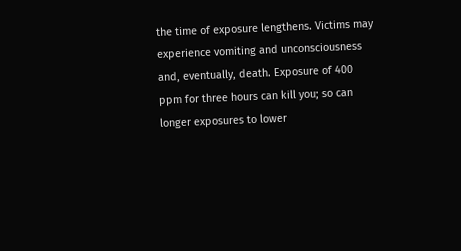the time of exposure lengthens. Victims may experience vomiting and unconsciousness and, eventually, death. Exposure of 400 ppm for three hours can kill you; so can longer exposures to lower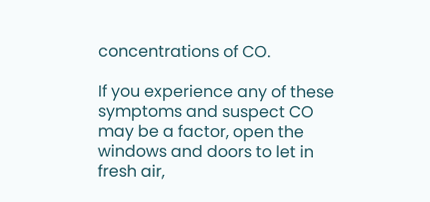concentrations of CO.

If you experience any of these symptoms and suspect CO may be a factor, open the windows and doors to let in fresh air,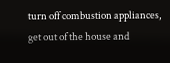turn off combustion appliances, get out of the house and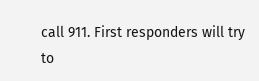call 911. First responders will try to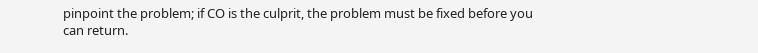pinpoint the problem; if CO is the culprit, the problem must be fixed before you can return.